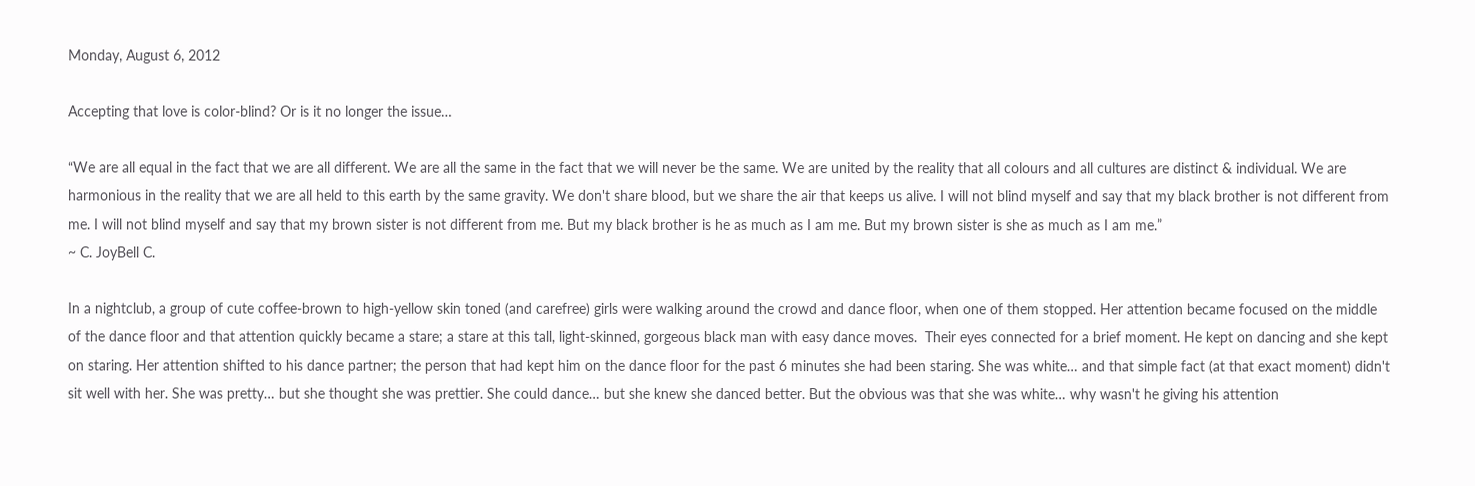Monday, August 6, 2012

Accepting that love is color-blind? Or is it no longer the issue…

“We are all equal in the fact that we are all different. We are all the same in the fact that we will never be the same. We are united by the reality that all colours and all cultures are distinct & individual. We are harmonious in the reality that we are all held to this earth by the same gravity. We don't share blood, but we share the air that keeps us alive. I will not blind myself and say that my black brother is not different from me. I will not blind myself and say that my brown sister is not different from me. But my black brother is he as much as I am me. But my brown sister is she as much as I am me.”
~ C. JoyBell C.

In a nightclub, a group of cute coffee-brown to high-yellow skin toned (and carefree) girls were walking around the crowd and dance floor, when one of them stopped. Her attention became focused on the middle of the dance floor and that attention quickly became a stare; a stare at this tall, light-skinned, gorgeous black man with easy dance moves.  Their eyes connected for a brief moment. He kept on dancing and she kept on staring. Her attention shifted to his dance partner; the person that had kept him on the dance floor for the past 6 minutes she had been staring. She was white… and that simple fact (at that exact moment) didn't sit well with her. She was pretty… but she thought she was prettier. She could dance… but she knew she danced better. But the obvious was that she was white… why wasn't he giving his attention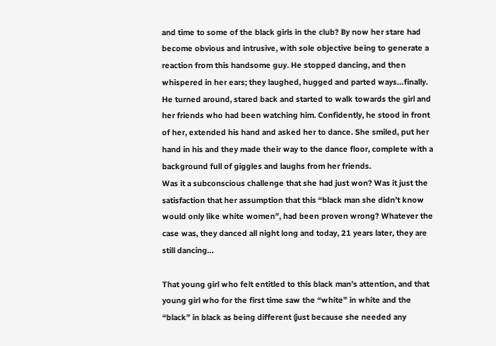and time to some of the black girls in the club? By now her stare had become obvious and intrusive, with sole objective being to generate a reaction from this handsome guy. He stopped dancing, and then whispered in her ears; they laughed, hugged and parted ways…finally. He turned around, stared back and started to walk towards the girl and her friends who had been watching him. Confidently, he stood in front of her, extended his hand and asked her to dance. She smiled, put her hand in his and they made their way to the dance floor, complete with a background full of giggles and laughs from her friends.
Was it a subconscious challenge that she had just won? Was it just the satisfaction that her assumption that this “black man she didn’t know would only like white women”, had been proven wrong? Whatever the case was, they danced all night long and today, 21 years later, they are still dancing…

That young girl who felt entitled to this black man’s attention, and that young girl who for the first time saw the “white” in white and the “black” in black as being different (just because she needed any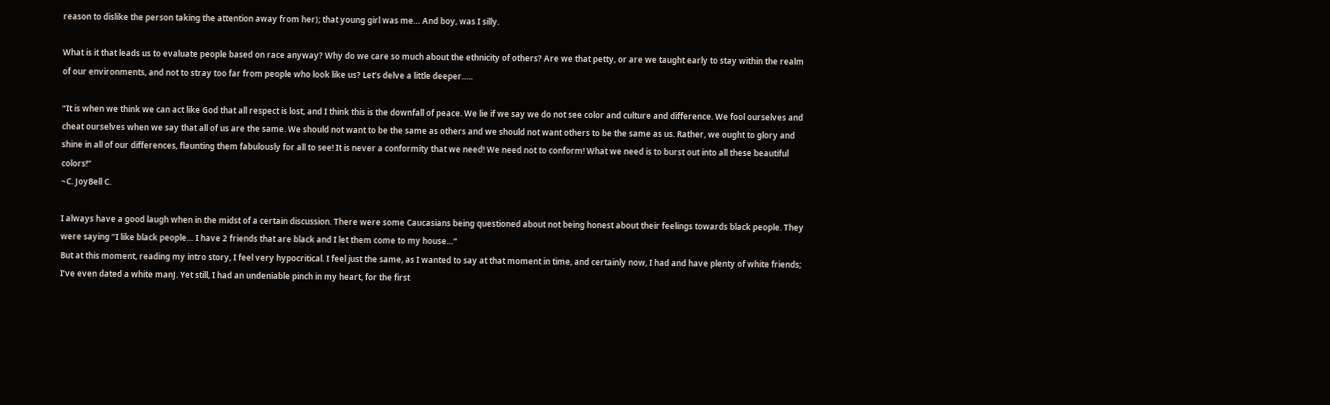reason to dislike the person taking the attention away from her); that young girl was me… And boy, was I silly.

What is it that leads us to evaluate people based on race anyway? Why do we care so much about the ethnicity of others? Are we that petty, or are we taught early to stay within the realm of our environments, and not to stray too far from people who look like us? Let’s delve a little deeper…..

“It is when we think we can act like God that all respect is lost, and I think this is the downfall of peace. We lie if we say we do not see color and culture and difference. We fool ourselves and cheat ourselves when we say that all of us are the same. We should not want to be the same as others and we should not want others to be the same as us. Rather, we ought to glory and shine in all of our differences, flaunting them fabulously for all to see! It is never a conformity that we need! We need not to conform! What we need is to burst out into all these beautiful colors!”
~C. JoyBell C.

I always have a good laugh when in the midst of a certain discussion. There were some Caucasians being questioned about not being honest about their feelings towards black people. They were saying “I like black people… I have 2 friends that are black and I let them come to my house…”
But at this moment, reading my intro story, I feel very hypocritical. I feel just the same, as I wanted to say at that moment in time, and certainly now, I had and have plenty of white friends; I’ve even dated a white manJ. Yet still, I had an undeniable pinch in my heart, for the first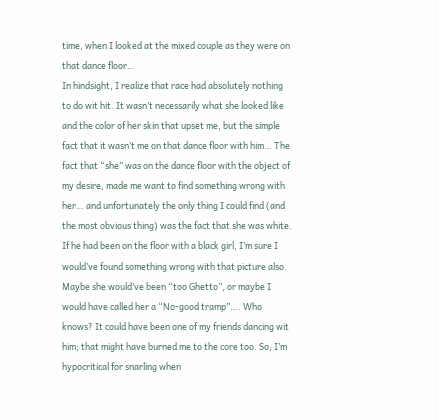time, when I looked at the mixed couple as they were on that dance floor…
In hindsight, I realize that race had absolutely nothing to do wit hit. It wasn’t necessarily what she looked like and the color of her skin that upset me, but the simple fact that it wasn’t me on that dance floor with him… The fact that “she” was on the dance floor with the object of my desire, made me want to find something wrong with her… and unfortunately the only thing I could find (and the most obvious thing) was the fact that she was white. If he had been on the floor with a black girl, I’m sure I would’ve found something wrong with that picture also. Maybe she would’ve been “too Ghetto”, or maybe I would have called her a “No-good tramp”…. Who knows? It could have been one of my friends dancing wit him; that might have burned me to the core too. So, I’m hypocritical for snarling when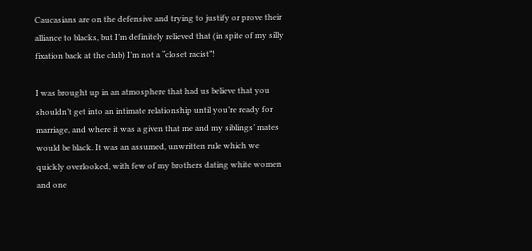Caucasians are on the defensive and trying to justify or prove their alliance to blacks, but I’m definitely relieved that (in spite of my silly fixation back at the club) I’m not a “closet racist”!

I was brought up in an atmosphere that had us believe that you shouldn’t get into an intimate relationship until you’re ready for marriage, and where it was a given that me and my siblings’ mates would be black. It was an assumed, unwritten rule which we quickly overlooked, with few of my brothers dating white women and one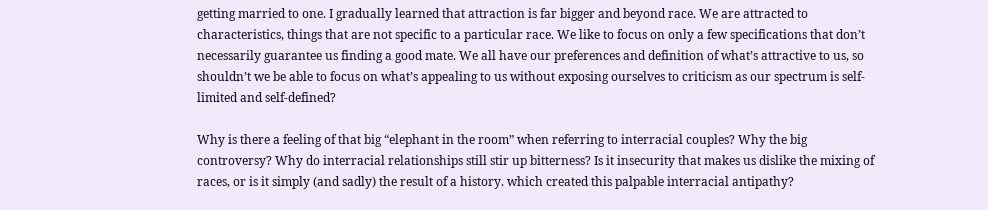getting married to one. I gradually learned that attraction is far bigger and beyond race. We are attracted to characteristics, things that are not specific to a particular race. We like to focus on only a few specifications that don’t necessarily guarantee us finding a good mate. We all have our preferences and definition of what’s attractive to us, so shouldn’t we be able to focus on what’s appealing to us without exposing ourselves to criticism as our spectrum is self-limited and self-defined?

Why is there a feeling of that big “elephant in the room” when referring to interracial couples? Why the big controversy? Why do interracial relationships still stir up bitterness? Is it insecurity that makes us dislike the mixing of races, or is it simply (and sadly) the result of a history. which created this palpable interracial antipathy?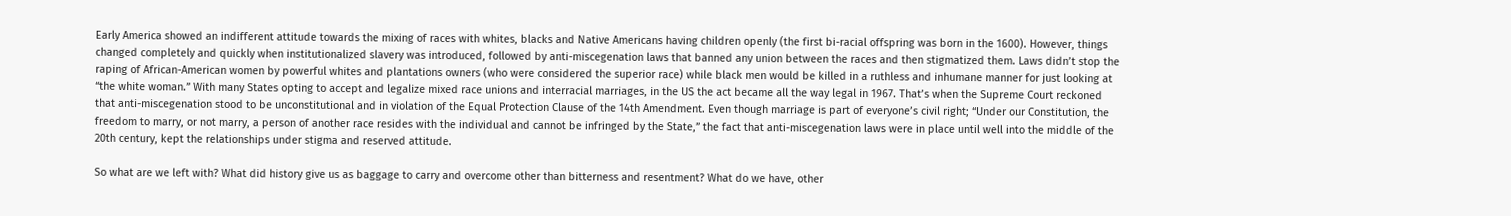Early America showed an indifferent attitude towards the mixing of races with whites, blacks and Native Americans having children openly (the first bi-racial offspring was born in the 1600). However, things changed completely and quickly when institutionalized slavery was introduced, followed by anti-miscegenation laws that banned any union between the races and then stigmatized them. Laws didn’t stop the raping of African-American women by powerful whites and plantations owners (who were considered the superior race) while black men would be killed in a ruthless and inhumane manner for just looking at “the white woman.” With many States opting to accept and legalize mixed race unions and interracial marriages, in the US the act became all the way legal in 1967. That’s when the Supreme Court reckoned that anti-miscegenation stood to be unconstitutional and in violation of the Equal Protection Clause of the 14th Amendment. Even though marriage is part of everyone’s civil right; “Under our Constitution, the freedom to marry, or not marry, a person of another race resides with the individual and cannot be infringed by the State,” the fact that anti-miscegenation laws were in place until well into the middle of the 20th century, kept the relationships under stigma and reserved attitude.

So what are we left with? What did history give us as baggage to carry and overcome other than bitterness and resentment? What do we have, other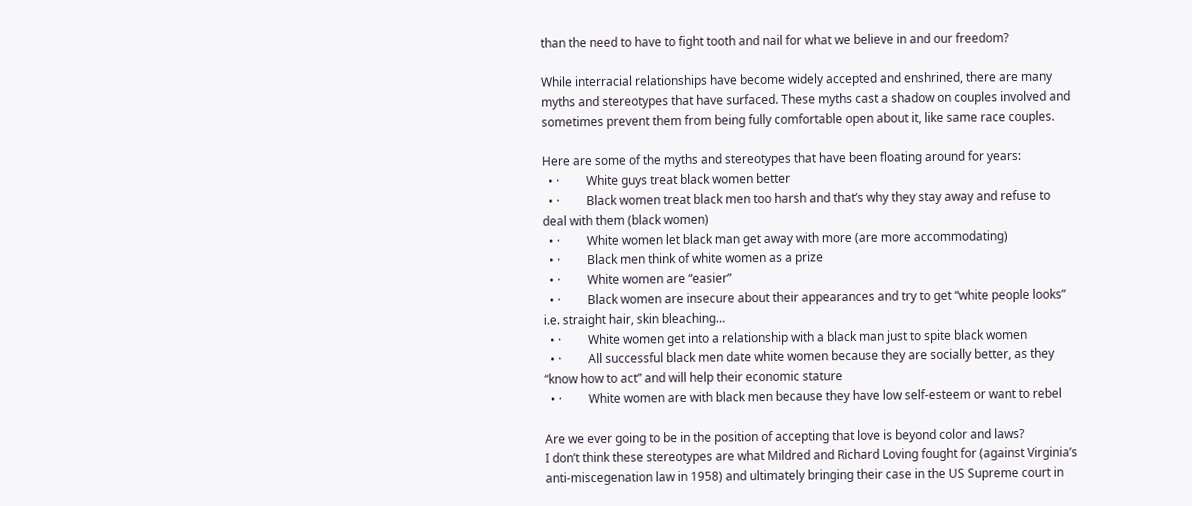than the need to have to fight tooth and nail for what we believe in and our freedom?

While interracial relationships have become widely accepted and enshrined, there are many myths and stereotypes that have surfaced. These myths cast a shadow on couples involved and sometimes prevent them from being fully comfortable open about it, like same race couples.

Here are some of the myths and stereotypes that have been floating around for years:
  • ·         White guys treat black women better
  • ·         Black women treat black men too harsh and that’s why they stay away and refuse to deal with them (black women)
  • ·         White women let black man get away with more (are more accommodating)
  • ·         Black men think of white women as a prize
  • ·         White women are “easier”
  • ·         Black women are insecure about their appearances and try to get “white people looks” i.e. straight hair, skin bleaching…
  • ·         White women get into a relationship with a black man just to spite black women
  • ·         All successful black men date white women because they are socially better, as they “know how to act” and will help their economic stature
  • ·         White women are with black men because they have low self-esteem or want to rebel

Are we ever going to be in the position of accepting that love is beyond color and laws?
I don’t think these stereotypes are what Mildred and Richard Loving fought for (against Virginia’s anti-miscegenation law in 1958) and ultimately bringing their case in the US Supreme court in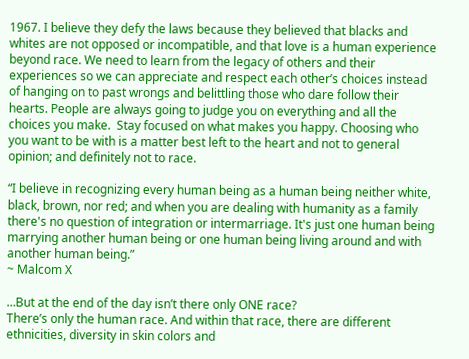1967. I believe they defy the laws because they believed that blacks and whites are not opposed or incompatible, and that love is a human experience beyond race. We need to learn from the legacy of others and their experiences so we can appreciate and respect each other’s choices instead of hanging on to past wrongs and belittling those who dare follow their hearts. People are always going to judge you on everything and all the choices you make.  Stay focused on what makes you happy. Choosing who you want to be with is a matter best left to the heart and not to general opinion; and definitely not to race.

“I believe in recognizing every human being as a human being neither white, black, brown, nor red; and when you are dealing with humanity as a family there's no question of integration or intermarriage. It's just one human being marrying another human being or one human being living around and with another human being.”
~ Malcom X

…But at the end of the day isn’t there only ONE race?
There’s only the human race. And within that race, there are different ethnicities, diversity in skin colors and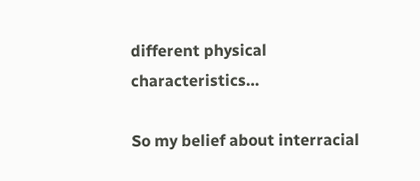different physical characteristics…

So my belief about interracial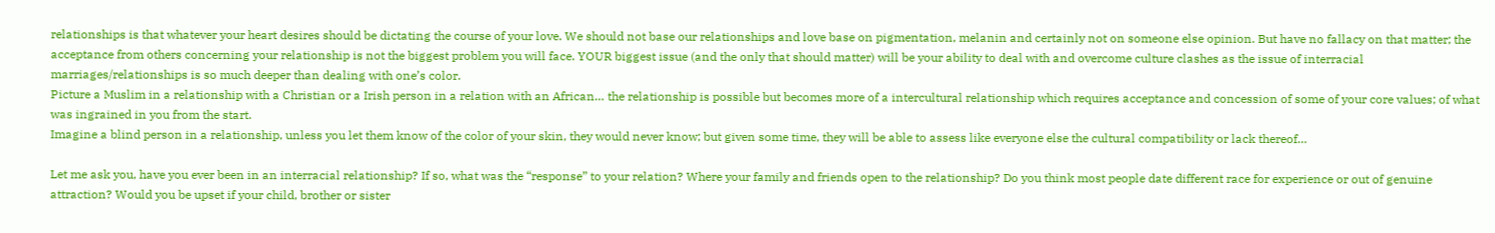relationships is that whatever your heart desires should be dictating the course of your love. We should not base our relationships and love base on pigmentation, melanin and certainly not on someone else opinion. But have no fallacy on that matter; the acceptance from others concerning your relationship is not the biggest problem you will face. YOUR biggest issue (and the only that should matter) will be your ability to deal with and overcome culture clashes as the issue of interracial marriages/relationships is so much deeper than dealing with one’s color.
Picture a Muslim in a relationship with a Christian or a Irish person in a relation with an African… the relationship is possible but becomes more of a intercultural relationship which requires acceptance and concession of some of your core values; of what was ingrained in you from the start.
Imagine a blind person in a relationship, unless you let them know of the color of your skin, they would never know; but given some time, they will be able to assess like everyone else the cultural compatibility or lack thereof…

Let me ask you, have you ever been in an interracial relationship? If so, what was the “response” to your relation? Where your family and friends open to the relationship? Do you think most people date different race for experience or out of genuine attraction? Would you be upset if your child, brother or sister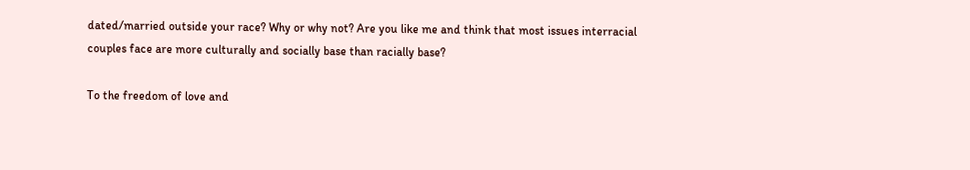dated/married outside your race? Why or why not? Are you like me and think that most issues interracial couples face are more culturally and socially base than racially base?

To the freedom of love and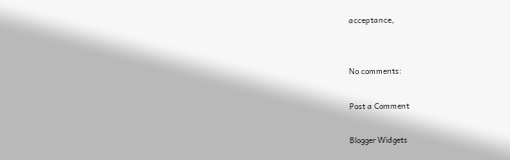acceptance,


No comments:

Post a Comment

Blogger Widgets